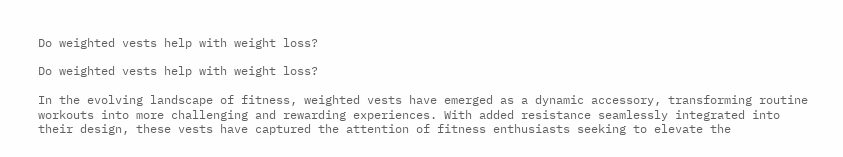Do weighted vests help with weight loss?

Do weighted vests help with weight loss?

In the evolving landscape of fitness, weighted vests have emerged as a dynamic accessory, transforming routine workouts into more challenging and rewarding experiences. With added resistance seamlessly integrated into their design, these vests have captured the attention of fitness enthusiasts seeking to elevate the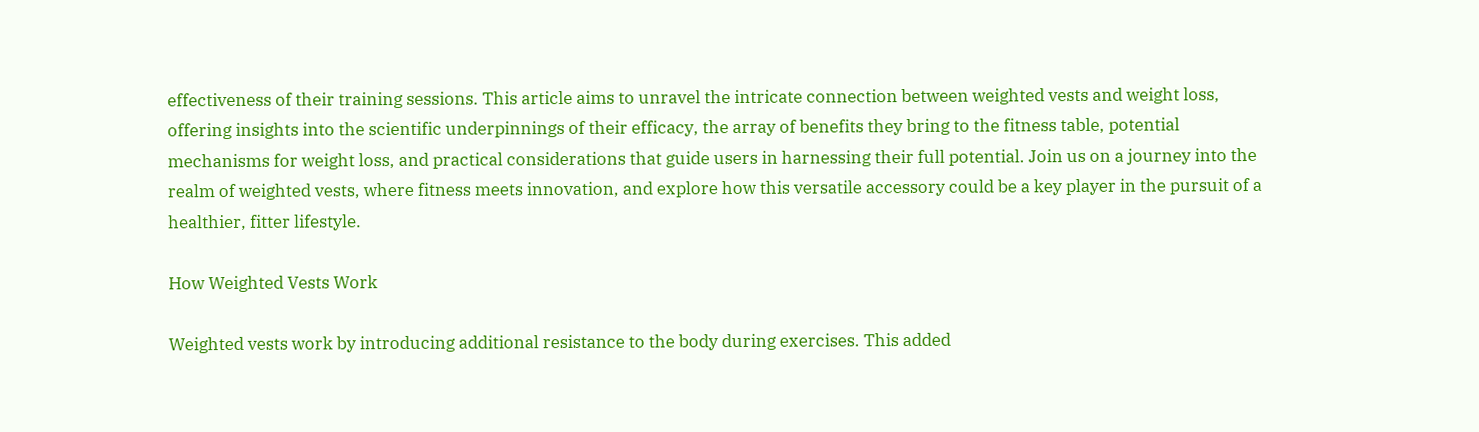effectiveness of their training sessions. This article aims to unravel the intricate connection between weighted vests and weight loss, offering insights into the scientific underpinnings of their efficacy, the array of benefits they bring to the fitness table, potential mechanisms for weight loss, and practical considerations that guide users in harnessing their full potential. Join us on a journey into the realm of weighted vests, where fitness meets innovation, and explore how this versatile accessory could be a key player in the pursuit of a healthier, fitter lifestyle.

How Weighted Vests Work

Weighted vests work by introducing additional resistance to the body during exercises. This added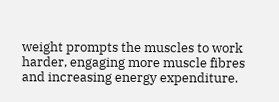weight prompts the muscles to work harder, engaging more muscle fibres and increasing energy expenditure.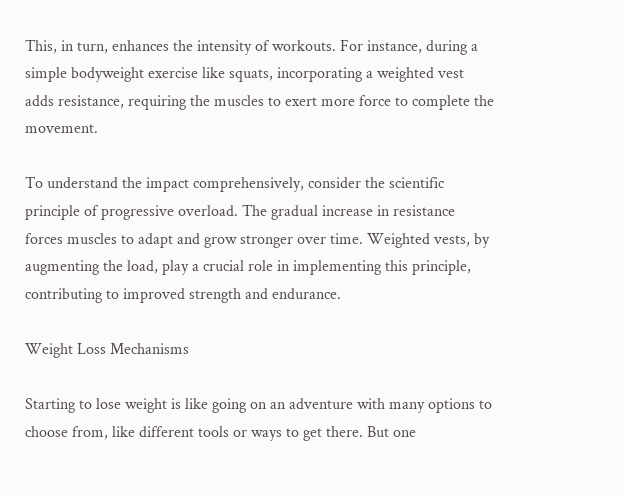This, in turn, enhances the intensity of workouts. For instance, during a simple bodyweight exercise like squats, incorporating a weighted vest adds resistance, requiring the muscles to exert more force to complete the movement.

To understand the impact comprehensively, consider the scientific principle of progressive overload. The gradual increase in resistance forces muscles to adapt and grow stronger over time. Weighted vests, by augmenting the load, play a crucial role in implementing this principle, contributing to improved strength and endurance.

Weight Loss Mechanisms

Starting to lose weight is like going on an adventure with many options to choose from, like different tools or ways to get there. But one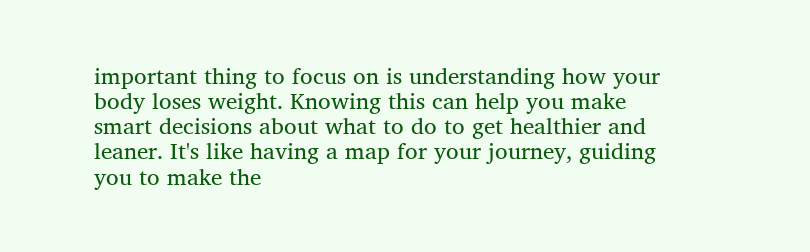important thing to focus on is understanding how your body loses weight. Knowing this can help you make smart decisions about what to do to get healthier and leaner. It's like having a map for your journey, guiding you to make the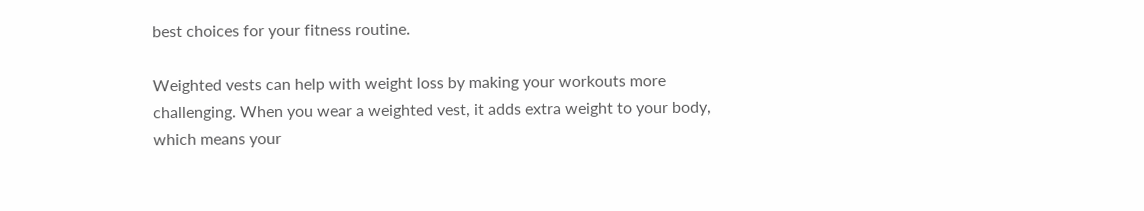best choices for your fitness routine.

Weighted vests can help with weight loss by making your workouts more challenging. When you wear a weighted vest, it adds extra weight to your body, which means your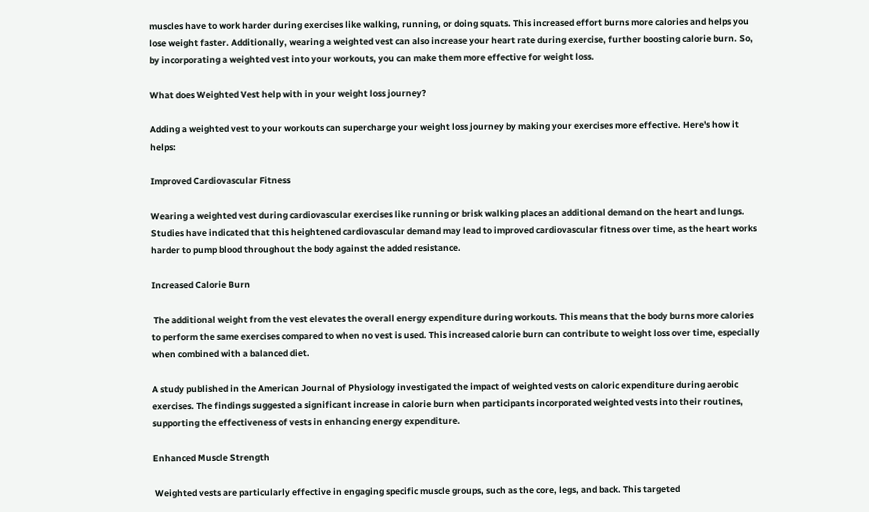muscles have to work harder during exercises like walking, running, or doing squats. This increased effort burns more calories and helps you lose weight faster. Additionally, wearing a weighted vest can also increase your heart rate during exercise, further boosting calorie burn. So, by incorporating a weighted vest into your workouts, you can make them more effective for weight loss.

What does Weighted Vest help with in your weight loss journey?

Adding a weighted vest to your workouts can supercharge your weight loss journey by making your exercises more effective. Here's how it helps:

Improved Cardiovascular Fitness

Wearing a weighted vest during cardiovascular exercises like running or brisk walking places an additional demand on the heart and lungs. Studies have indicated that this heightened cardiovascular demand may lead to improved cardiovascular fitness over time, as the heart works harder to pump blood throughout the body against the added resistance.

Increased Calorie Burn

 The additional weight from the vest elevates the overall energy expenditure during workouts. This means that the body burns more calories to perform the same exercises compared to when no vest is used. This increased calorie burn can contribute to weight loss over time, especially when combined with a balanced diet.

A study published in the American Journal of Physiology investigated the impact of weighted vests on caloric expenditure during aerobic exercises. The findings suggested a significant increase in calorie burn when participants incorporated weighted vests into their routines, supporting the effectiveness of vests in enhancing energy expenditure.

Enhanced Muscle Strength

 Weighted vests are particularly effective in engaging specific muscle groups, such as the core, legs, and back. This targeted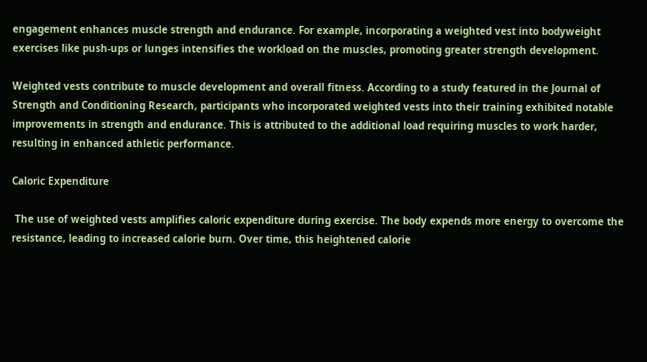engagement enhances muscle strength and endurance. For example, incorporating a weighted vest into bodyweight exercises like push-ups or lunges intensifies the workload on the muscles, promoting greater strength development.

Weighted vests contribute to muscle development and overall fitness. According to a study featured in the Journal of Strength and Conditioning Research, participants who incorporated weighted vests into their training exhibited notable improvements in strength and endurance. This is attributed to the additional load requiring muscles to work harder, resulting in enhanced athletic performance.

Caloric Expenditure

 The use of weighted vests amplifies caloric expenditure during exercise. The body expends more energy to overcome the resistance, leading to increased calorie burn. Over time, this heightened calorie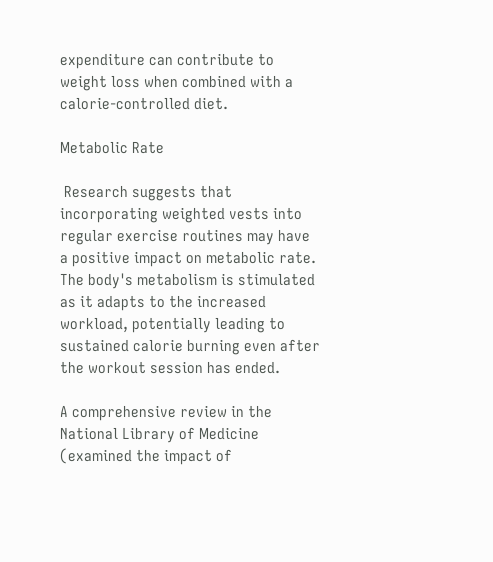expenditure can contribute to weight loss when combined with a calorie-controlled diet.

Metabolic Rate

 Research suggests that incorporating weighted vests into regular exercise routines may have a positive impact on metabolic rate. The body's metabolism is stimulated as it adapts to the increased workload, potentially leading to sustained calorie burning even after the workout session has ended.

A comprehensive review in the National Library of Medicine (examined the impact of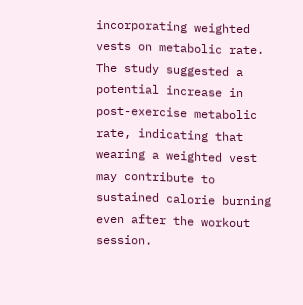incorporating weighted vests on metabolic rate. The study suggested a potential increase in post-exercise metabolic rate, indicating that wearing a weighted vest may contribute to sustained calorie burning even after the workout session.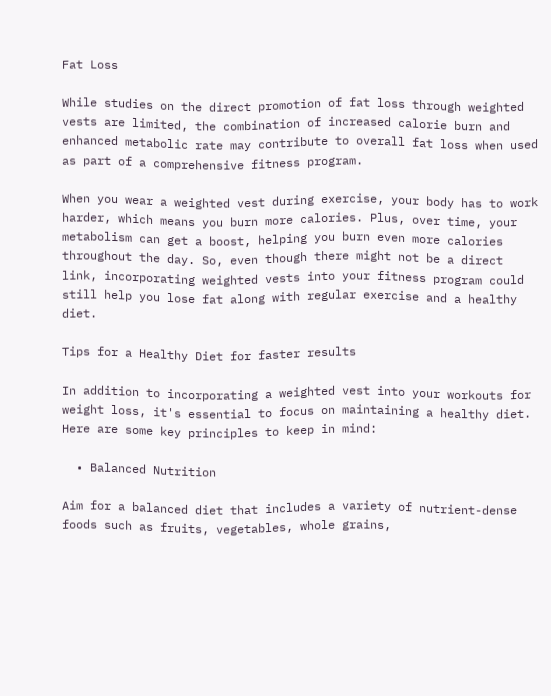Fat Loss

While studies on the direct promotion of fat loss through weighted vests are limited, the combination of increased calorie burn and enhanced metabolic rate may contribute to overall fat loss when used as part of a comprehensive fitness program.

When you wear a weighted vest during exercise, your body has to work harder, which means you burn more calories. Plus, over time, your metabolism can get a boost, helping you burn even more calories throughout the day. So, even though there might not be a direct link, incorporating weighted vests into your fitness program could still help you lose fat along with regular exercise and a healthy diet.

Tips for a Healthy Diet for faster results

In addition to incorporating a weighted vest into your workouts for weight loss, it's essential to focus on maintaining a healthy diet. Here are some key principles to keep in mind:

  • Balanced Nutrition

Aim for a balanced diet that includes a variety of nutrient-dense foods such as fruits, vegetables, whole grains,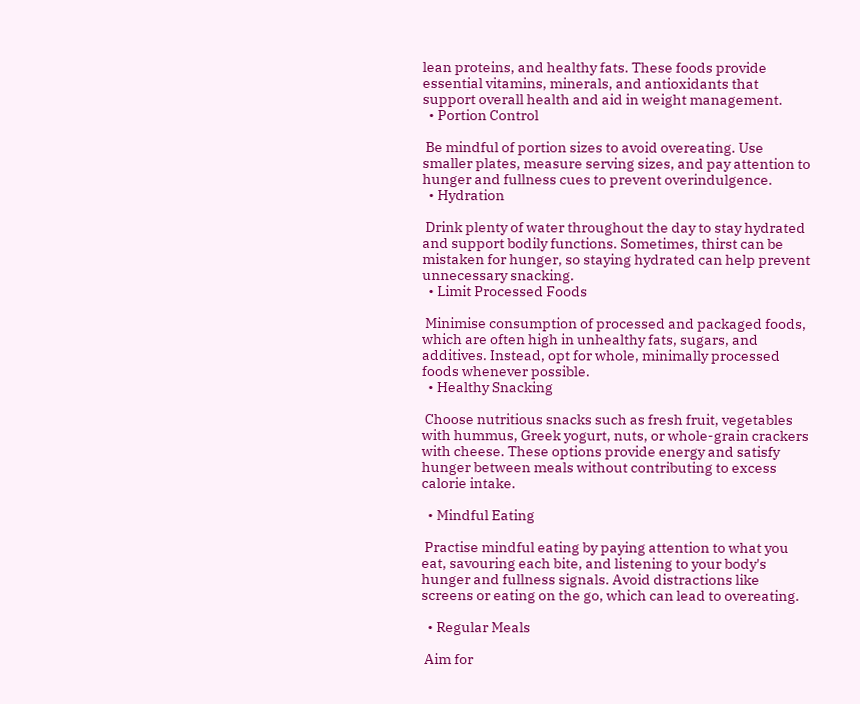lean proteins, and healthy fats. These foods provide essential vitamins, minerals, and antioxidants that support overall health and aid in weight management.
  • Portion Control

 Be mindful of portion sizes to avoid overeating. Use smaller plates, measure serving sizes, and pay attention to hunger and fullness cues to prevent overindulgence.
  • Hydration

 Drink plenty of water throughout the day to stay hydrated and support bodily functions. Sometimes, thirst can be mistaken for hunger, so staying hydrated can help prevent unnecessary snacking.
  • Limit Processed Foods

 Minimise consumption of processed and packaged foods, which are often high in unhealthy fats, sugars, and additives. Instead, opt for whole, minimally processed foods whenever possible.
  • Healthy Snacking

 Choose nutritious snacks such as fresh fruit, vegetables with hummus, Greek yogurt, nuts, or whole-grain crackers with cheese. These options provide energy and satisfy hunger between meals without contributing to excess calorie intake.

  • Mindful Eating

 Practise mindful eating by paying attention to what you eat, savouring each bite, and listening to your body's hunger and fullness signals. Avoid distractions like screens or eating on the go, which can lead to overeating.

  • Regular Meals

 Aim for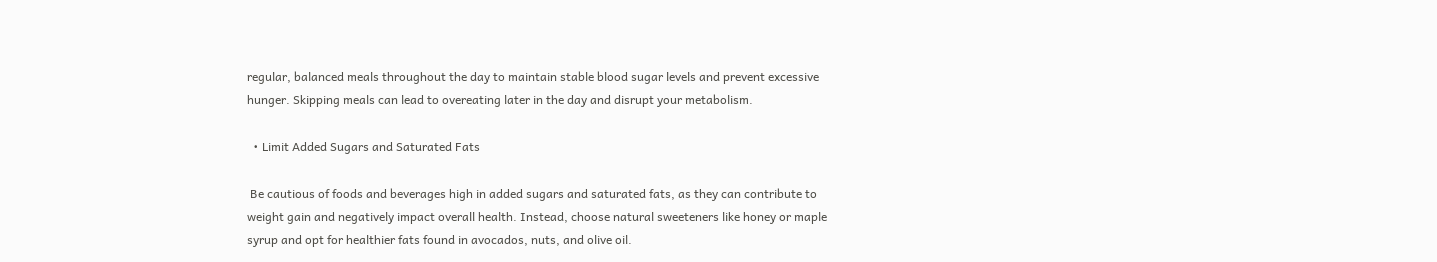regular, balanced meals throughout the day to maintain stable blood sugar levels and prevent excessive hunger. Skipping meals can lead to overeating later in the day and disrupt your metabolism.

  • Limit Added Sugars and Saturated Fats

 Be cautious of foods and beverages high in added sugars and saturated fats, as they can contribute to weight gain and negatively impact overall health. Instead, choose natural sweeteners like honey or maple syrup and opt for healthier fats found in avocados, nuts, and olive oil.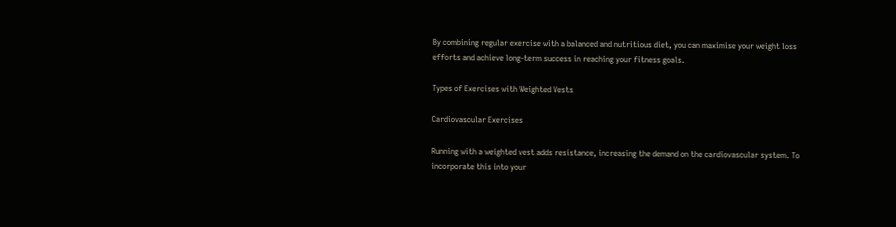By combining regular exercise with a balanced and nutritious diet, you can maximise your weight loss efforts and achieve long-term success in reaching your fitness goals.

Types of Exercises with Weighted Vests

Cardiovascular Exercises

Running with a weighted vest adds resistance, increasing the demand on the cardiovascular system. To incorporate this into your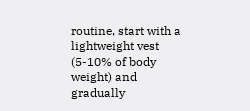routine, start with a lightweight vest (5-10% of body weight) and gradually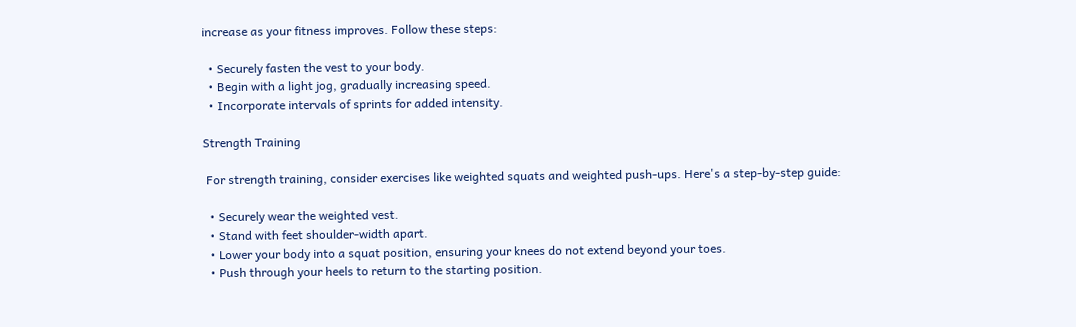increase as your fitness improves. Follow these steps:

  • Securely fasten the vest to your body.
  • Begin with a light jog, gradually increasing speed.
  • Incorporate intervals of sprints for added intensity.

Strength Training

 For strength training, consider exercises like weighted squats and weighted push-ups. Here's a step-by-step guide:

  • Securely wear the weighted vest.
  • Stand with feet shoulder-width apart.
  • Lower your body into a squat position, ensuring your knees do not extend beyond your toes.
  • Push through your heels to return to the starting position.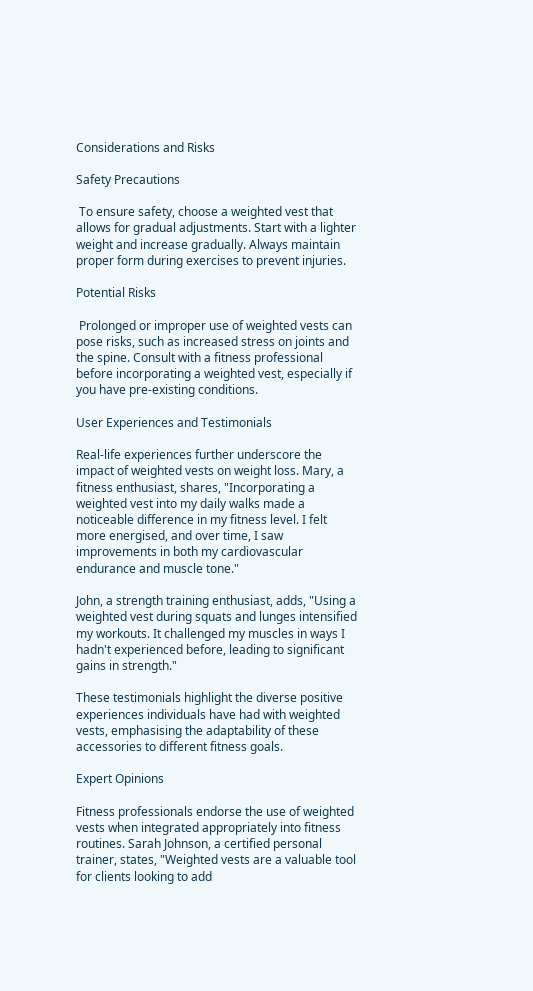Considerations and Risks

Safety Precautions

 To ensure safety, choose a weighted vest that allows for gradual adjustments. Start with a lighter weight and increase gradually. Always maintain proper form during exercises to prevent injuries.

Potential Risks

 Prolonged or improper use of weighted vests can pose risks, such as increased stress on joints and the spine. Consult with a fitness professional before incorporating a weighted vest, especially if you have pre-existing conditions.

User Experiences and Testimonials

Real-life experiences further underscore the impact of weighted vests on weight loss. Mary, a fitness enthusiast, shares, "Incorporating a weighted vest into my daily walks made a noticeable difference in my fitness level. I felt more energised, and over time, I saw improvements in both my cardiovascular endurance and muscle tone."

John, a strength training enthusiast, adds, "Using a weighted vest during squats and lunges intensified my workouts. It challenged my muscles in ways I hadn't experienced before, leading to significant gains in strength."

These testimonials highlight the diverse positive experiences individuals have had with weighted vests, emphasising the adaptability of these accessories to different fitness goals.

Expert Opinions

Fitness professionals endorse the use of weighted vests when integrated appropriately into fitness routines. Sarah Johnson, a certified personal trainer, states, "Weighted vests are a valuable tool for clients looking to add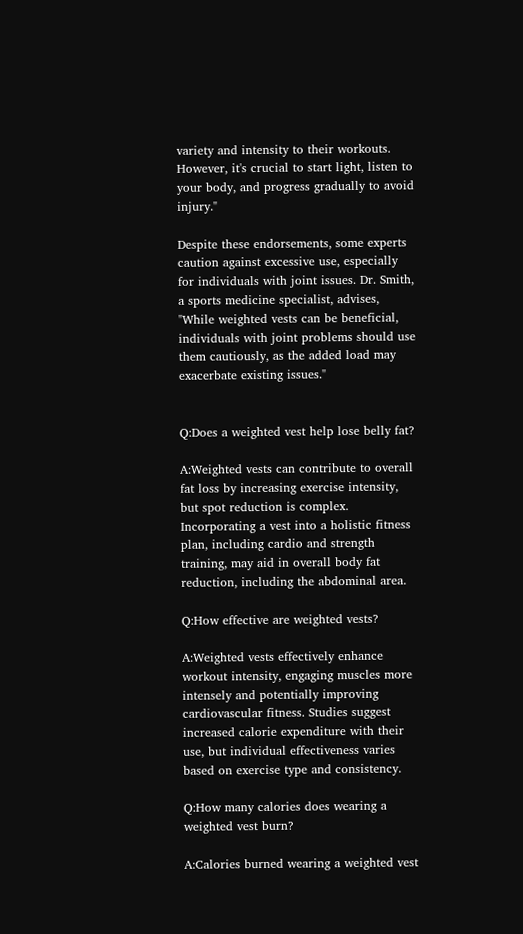variety and intensity to their workouts. However, it's crucial to start light, listen to your body, and progress gradually to avoid injury."

Despite these endorsements, some experts caution against excessive use, especially for individuals with joint issues. Dr. Smith, a sports medicine specialist, advises, "While weighted vests can be beneficial, individuals with joint problems should use them cautiously, as the added load may exacerbate existing issues."


Q:Does a weighted vest help lose belly fat?

A:Weighted vests can contribute to overall fat loss by increasing exercise intensity, but spot reduction is complex. Incorporating a vest into a holistic fitness plan, including cardio and strength training, may aid in overall body fat reduction, including the abdominal area.

Q:How effective are weighted vests?

A:Weighted vests effectively enhance workout intensity, engaging muscles more intensely and potentially improving cardiovascular fitness. Studies suggest increased calorie expenditure with their use, but individual effectiveness varies based on exercise type and consistency.

Q:How many calories does wearing a weighted vest burn?

A:Calories burned wearing a weighted vest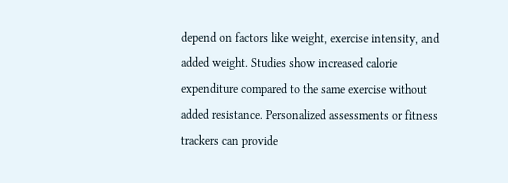depend on factors like weight, exercise intensity, and added weight. Studies show increased calorie expenditure compared to the same exercise without added resistance. Personalized assessments or fitness trackers can provide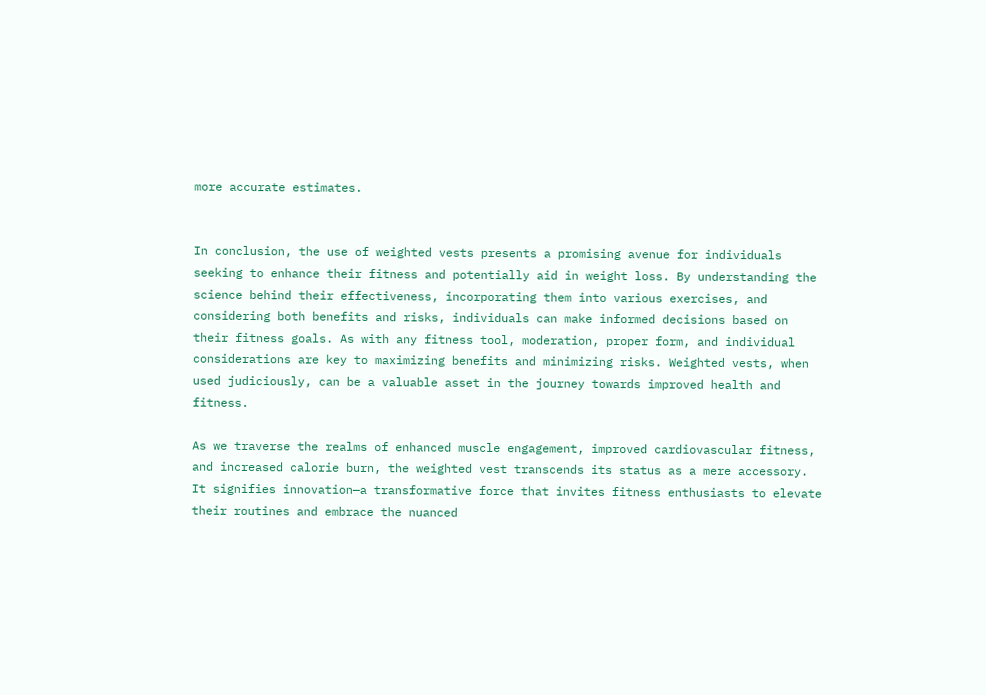more accurate estimates.


In conclusion, the use of weighted vests presents a promising avenue for individuals seeking to enhance their fitness and potentially aid in weight loss. By understanding the science behind their effectiveness, incorporating them into various exercises, and considering both benefits and risks, individuals can make informed decisions based on their fitness goals. As with any fitness tool, moderation, proper form, and individual considerations are key to maximizing benefits and minimizing risks. Weighted vests, when used judiciously, can be a valuable asset in the journey towards improved health and fitness.

As we traverse the realms of enhanced muscle engagement, improved cardiovascular fitness, and increased calorie burn, the weighted vest transcends its status as a mere accessory. It signifies innovation—a transformative force that invites fitness enthusiasts to elevate their routines and embrace the nuanced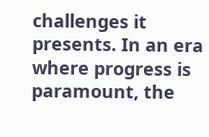challenges it presents. In an era where progress is paramount, the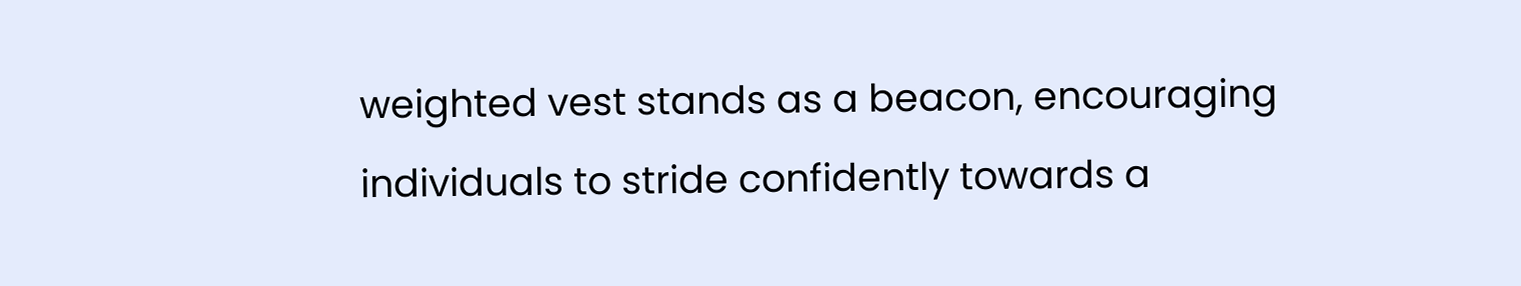weighted vest stands as a beacon, encouraging individuals to stride confidently towards a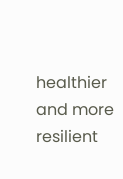healthier and more resilient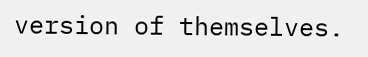version of themselves.